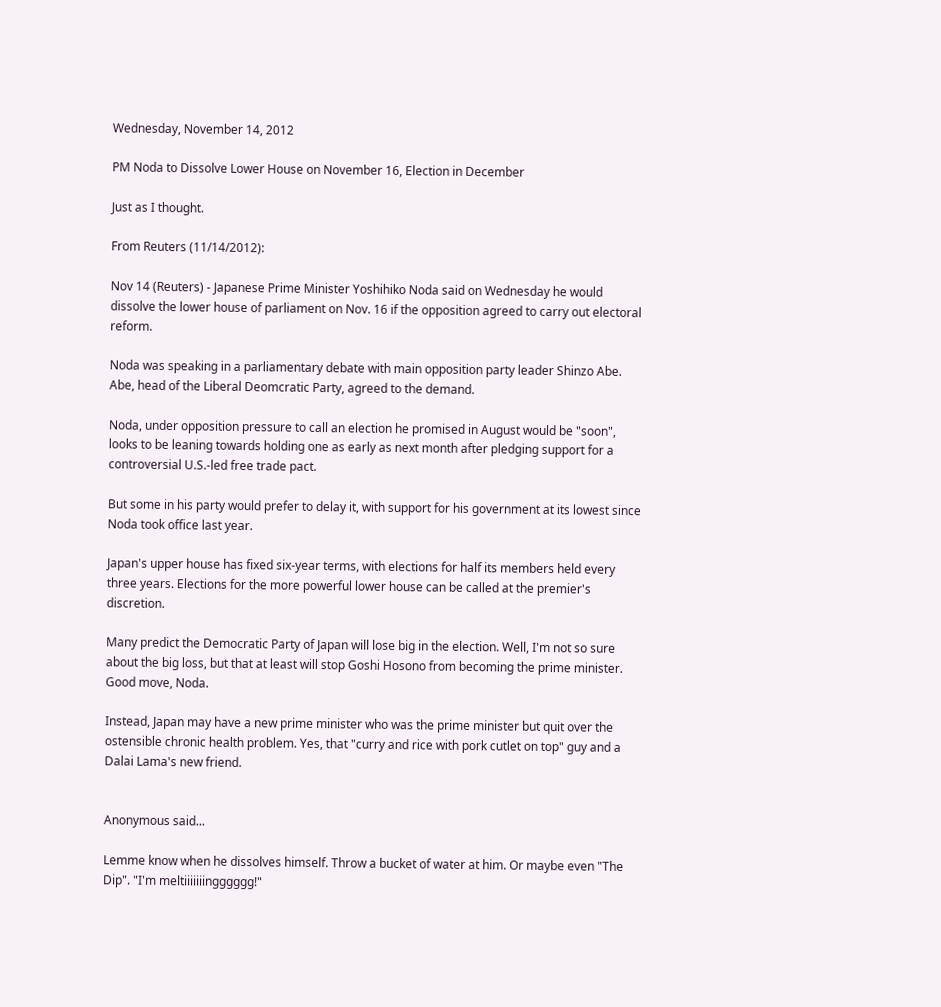Wednesday, November 14, 2012

PM Noda to Dissolve Lower House on November 16, Election in December

Just as I thought.

From Reuters (11/14/2012):

Nov 14 (Reuters) - Japanese Prime Minister Yoshihiko Noda said on Wednesday he would dissolve the lower house of parliament on Nov. 16 if the opposition agreed to carry out electoral reform.

Noda was speaking in a parliamentary debate with main opposition party leader Shinzo Abe. Abe, head of the Liberal Deomcratic Party, agreed to the demand.

Noda, under opposition pressure to call an election he promised in August would be "soon", looks to be leaning towards holding one as early as next month after pledging support for a controversial U.S.-led free trade pact.

But some in his party would prefer to delay it, with support for his government at its lowest since Noda took office last year.

Japan's upper house has fixed six-year terms, with elections for half its members held every three years. Elections for the more powerful lower house can be called at the premier's discretion.

Many predict the Democratic Party of Japan will lose big in the election. Well, I'm not so sure about the big loss, but that at least will stop Goshi Hosono from becoming the prime minister. Good move, Noda.

Instead, Japan may have a new prime minister who was the prime minister but quit over the ostensible chronic health problem. Yes, that "curry and rice with pork cutlet on top" guy and a Dalai Lama's new friend.


Anonymous said...

Lemme know when he dissolves himself. Throw a bucket of water at him. Or maybe even "The Dip". "I'm meltiiiiiiingggggg!"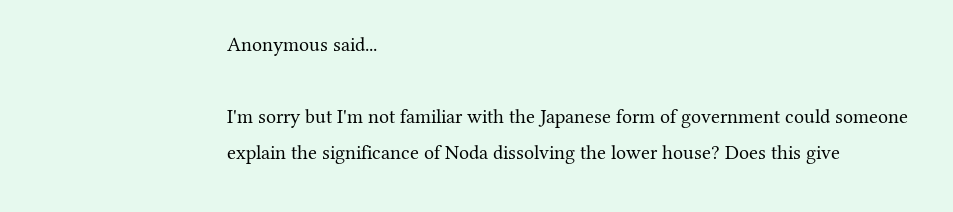Anonymous said...

I'm sorry but I'm not familiar with the Japanese form of government could someone explain the significance of Noda dissolving the lower house? Does this give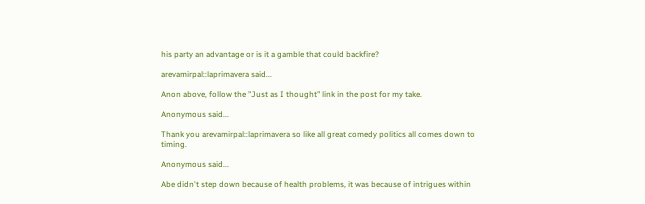his party an advantage or is it a gamble that could backfire?

arevamirpal::laprimavera said...

Anon above, follow the "Just as I thought" link in the post for my take.

Anonymous said...

Thank you arevamirpal::laprimavera so like all great comedy politics all comes down to timing.

Anonymous said...

Abe didn't step down because of health problems, it was because of intrigues within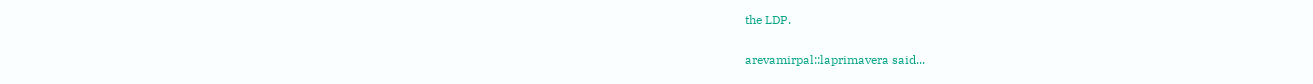the LDP.

arevamirpal::laprimavera said...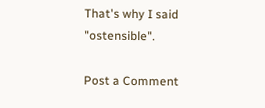That's why I said "ostensible".

Post a Comment